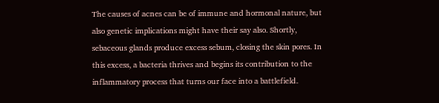The causes of acnes can be of immune and hormonal nature, but also genetic implications might have their say also. Shortly, sebaceous glands produce excess sebum, closing the skin pores. In this excess, a bacteria thrives and begins its contribution to the inflammatory process that turns our face into a battlefield.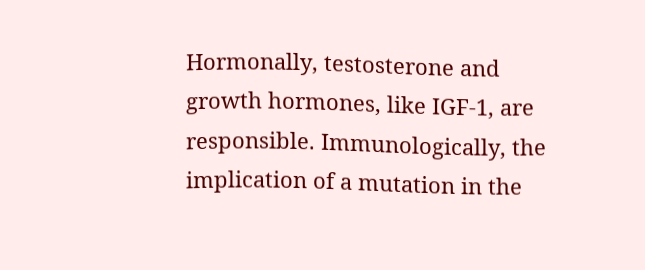Hormonally, testosterone and growth hormones, like IGF-1, are responsible. Immunologically, the implication of a mutation in the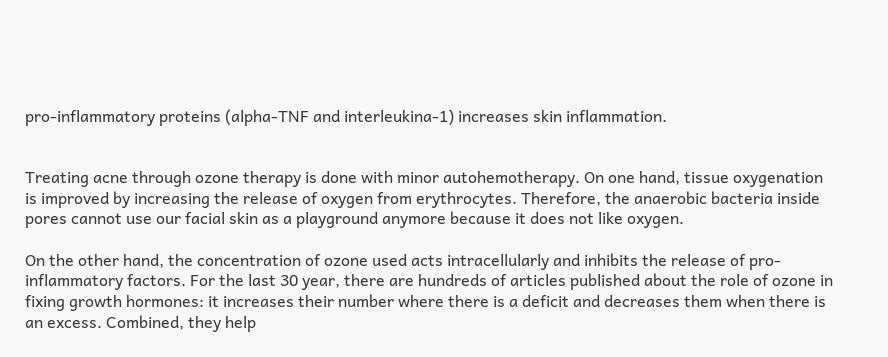pro-inflammatory proteins (alpha-TNF and interleukina-1) increases skin inflammation.


Treating acne through ozone therapy is done with minor autohemotherapy. On one hand, tissue oxygenation is improved by increasing the release of oxygen from erythrocytes. Therefore, the anaerobic bacteria inside pores cannot use our facial skin as a playground anymore because it does not like oxygen.

On the other hand, the concentration of ozone used acts intracellularly and inhibits the release of pro-inflammatory factors. For the last 30 year, there are hundreds of articles published about the role of ozone in fixing growth hormones: it increases their number where there is a deficit and decreases them when there is an excess. Combined, they help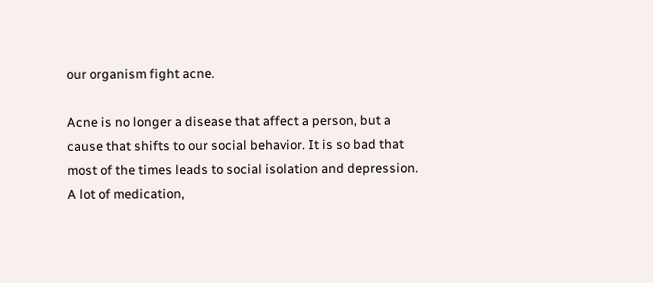our organism fight acne.

Acne is no longer a disease that affect a person, but a cause that shifts to our social behavior. It is so bad that most of the times leads to social isolation and depression. A lot of medication,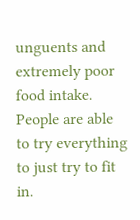unguents and extremely poor food intake. People are able to try everything to just try to fit in.